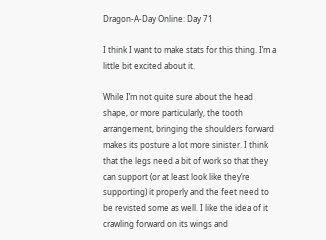Dragon-A-Day Online: Day 71

I think I want to make stats for this thing. I’m a little bit excited about it.

While I’m not quite sure about the head shape, or more particularly, the tooth arrangement, bringing the shoulders forward makes its posture a lot more sinister. I think that the legs need a bit of work so that they can support (or at least look like they’re supporting) it properly and the feet need to be revisted some as well. I like the idea of it crawling forward on its wings and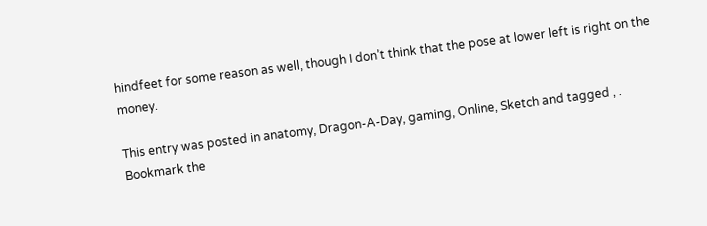hindfeet for some reason as well, though I don’t think that the pose at lower left is right on the money.

This entry was posted in anatomy, Dragon-A-Day, gaming, Online, Sketch and tagged , . Bookmark the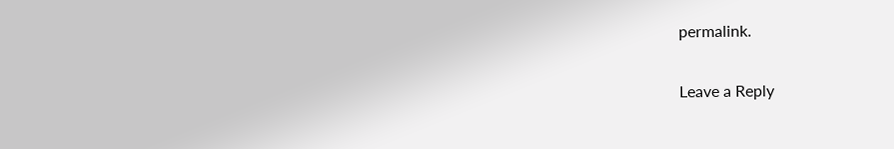permalink.

Leave a Reply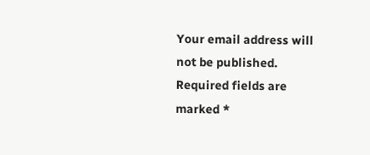Your email address will not be published. Required fields are marked *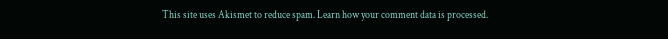This site uses Akismet to reduce spam. Learn how your comment data is processed.